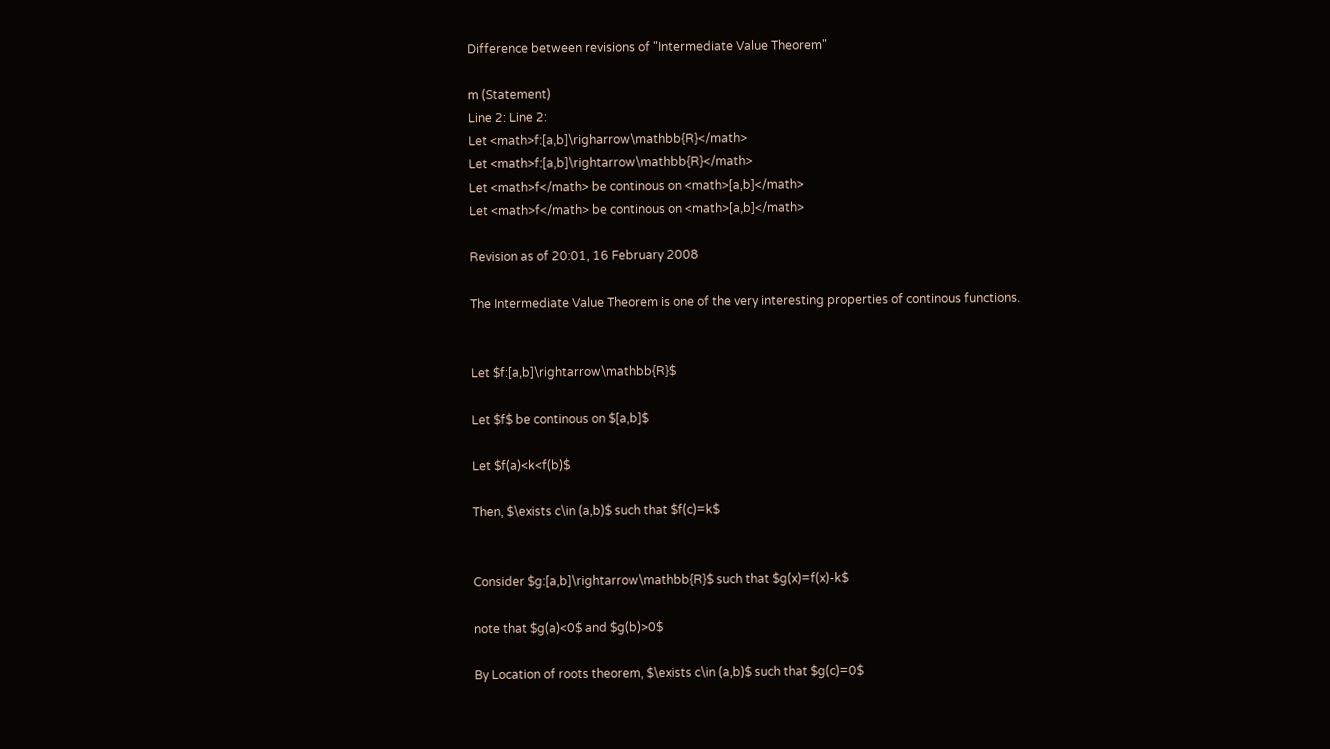Difference between revisions of "Intermediate Value Theorem"

m (Statement)
Line 2: Line 2:
Let <math>f:[a,b]\righarrow\mathbb{R}</math>
Let <math>f:[a,b]\rightarrow\mathbb{R}</math>
Let <math>f</math> be continous on <math>[a,b]</math>
Let <math>f</math> be continous on <math>[a,b]</math>

Revision as of 20:01, 16 February 2008

The Intermediate Value Theorem is one of the very interesting properties of continous functions.


Let $f:[a,b]\rightarrow\mathbb{R}$

Let $f$ be continous on $[a,b]$

Let $f(a)<k<f(b)$

Then, $\exists c\in (a,b)$ such that $f(c)=k$


Consider $g:[a,b]\rightarrow\mathbb{R}$ such that $g(x)=f(x)-k$

note that $g(a)<0$ and $g(b)>0$

By Location of roots theorem, $\exists c\in (a,b)$ such that $g(c)=0$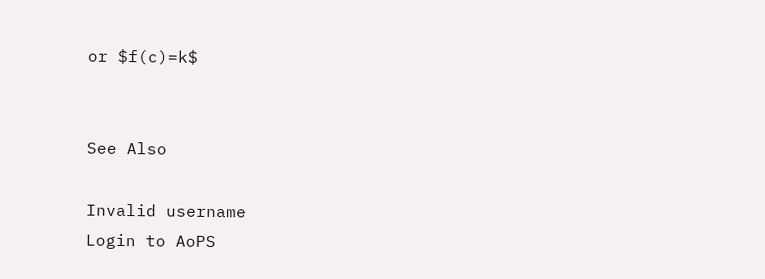or $f(c)=k$


See Also

Invalid username
Login to AoPS